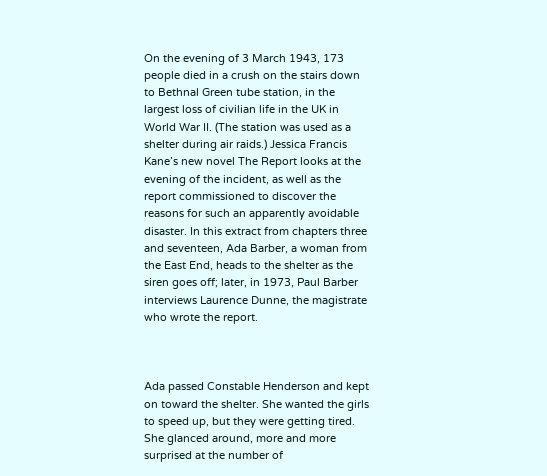On the evening of 3 March 1943, 173 people died in a crush on the stairs down to Bethnal Green tube station, in the largest loss of civilian life in the UK in World War II. (The station was used as a shelter during air raids.) Jessica Francis Kane’s new novel The Report looks at the evening of the incident, as well as the report commissioned to discover the reasons for such an apparently avoidable disaster. In this extract from chapters three and seventeen, Ada Barber, a woman from the East End, heads to the shelter as the siren goes off; later, in 1973, Paul Barber interviews Laurence Dunne, the magistrate who wrote the report.



Ada passed Constable Henderson and kept on toward the shelter. She wanted the girls to speed up, but they were getting tired. She glanced around, more and more surprised at the number of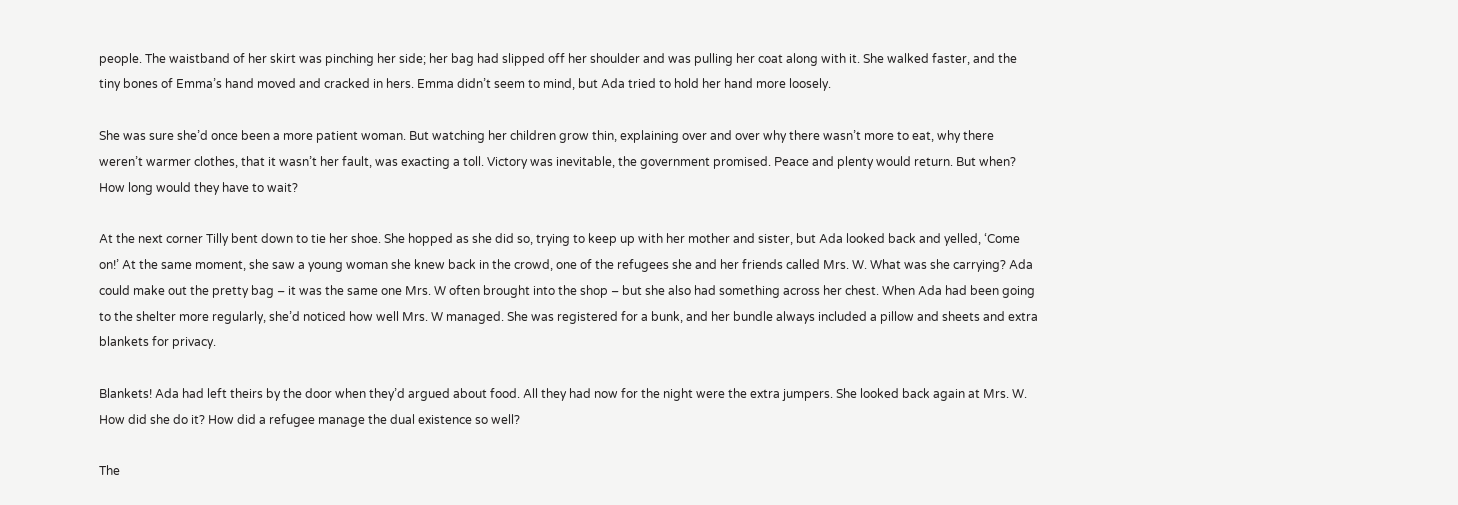people. The waistband of her skirt was pinching her side; her bag had slipped off her shoulder and was pulling her coat along with it. She walked faster, and the tiny bones of Emma’s hand moved and cracked in hers. Emma didn’t seem to mind, but Ada tried to hold her hand more loosely.

She was sure she’d once been a more patient woman. But watching her children grow thin, explaining over and over why there wasn’t more to eat, why there weren’t warmer clothes, that it wasn’t her fault, was exacting a toll. Victory was inevitable, the government promised. Peace and plenty would return. But when? How long would they have to wait?

At the next corner Tilly bent down to tie her shoe. She hopped as she did so, trying to keep up with her mother and sister, but Ada looked back and yelled, ‘Come on!’ At the same moment, she saw a young woman she knew back in the crowd, one of the refugees she and her friends called Mrs. W. What was she carrying? Ada could make out the pretty bag – it was the same one Mrs. W often brought into the shop – but she also had something across her chest. When Ada had been going to the shelter more regularly, she’d noticed how well Mrs. W managed. She was registered for a bunk, and her bundle always included a pillow and sheets and extra blankets for privacy.

Blankets! Ada had left theirs by the door when they’d argued about food. All they had now for the night were the extra jumpers. She looked back again at Mrs. W. How did she do it? How did a refugee manage the dual existence so well?

The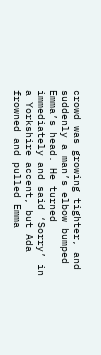crowd was growing tighter, and suddenly a man’s elbow bumped Emma’s head. He turned immediately and said ‘Sorry’ in a Yorkshire accent, but Ada frowned and pulled Emma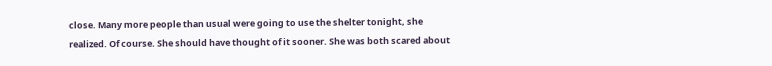close. Many more people than usual were going to use the shelter tonight, she realized. Of course. She should have thought of it sooner. She was both scared about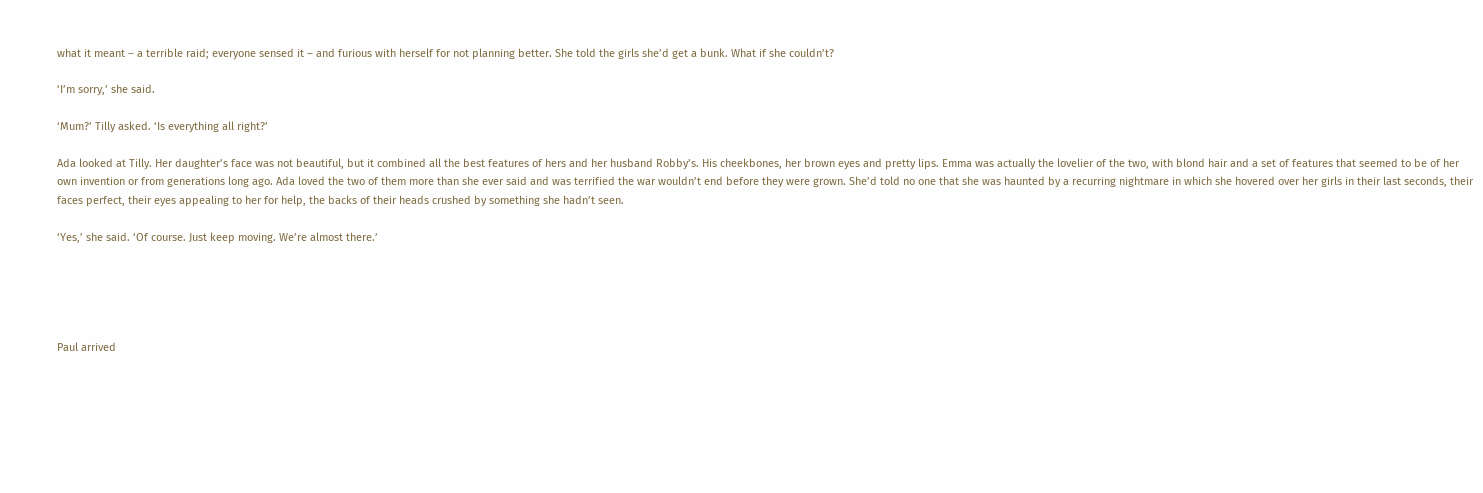what it meant – a terrible raid; everyone sensed it – and furious with herself for not planning better. She told the girls she’d get a bunk. What if she couldn’t?

‘I’m sorry,’ she said.

‘Mum?’ Tilly asked. ‘Is everything all right?’

Ada looked at Tilly. Her daughter’s face was not beautiful, but it combined all the best features of hers and her husband Robby’s. His cheekbones, her brown eyes and pretty lips. Emma was actually the lovelier of the two, with blond hair and a set of features that seemed to be of her own invention or from generations long ago. Ada loved the two of them more than she ever said and was terrified the war wouldn’t end before they were grown. She’d told no one that she was haunted by a recurring nightmare in which she hovered over her girls in their last seconds, their faces perfect, their eyes appealing to her for help, the backs of their heads crushed by something she hadn’t seen.

‘Yes,’ she said. ‘Of course. Just keep moving. We’re almost there.’





Paul arrived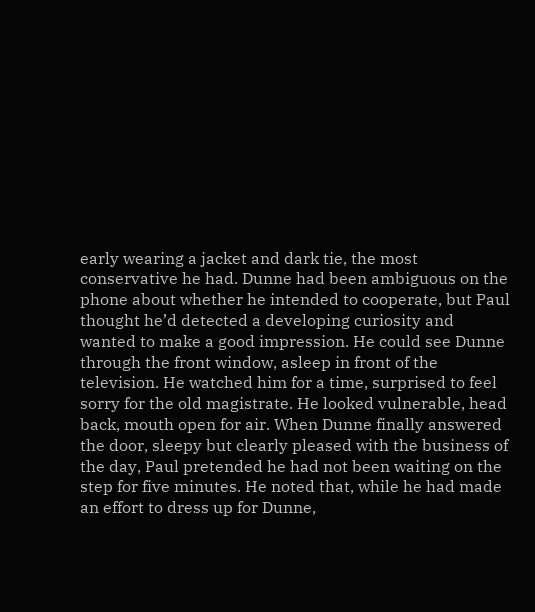early wearing a jacket and dark tie, the most conservative he had. Dunne had been ambiguous on the phone about whether he intended to cooperate, but Paul thought he’d detected a developing curiosity and wanted to make a good impression. He could see Dunne through the front window, asleep in front of the television. He watched him for a time, surprised to feel sorry for the old magistrate. He looked vulnerable, head back, mouth open for air. When Dunne finally answered the door, sleepy but clearly pleased with the business of the day, Paul pretended he had not been waiting on the step for five minutes. He noted that, while he had made an effort to dress up for Dunne,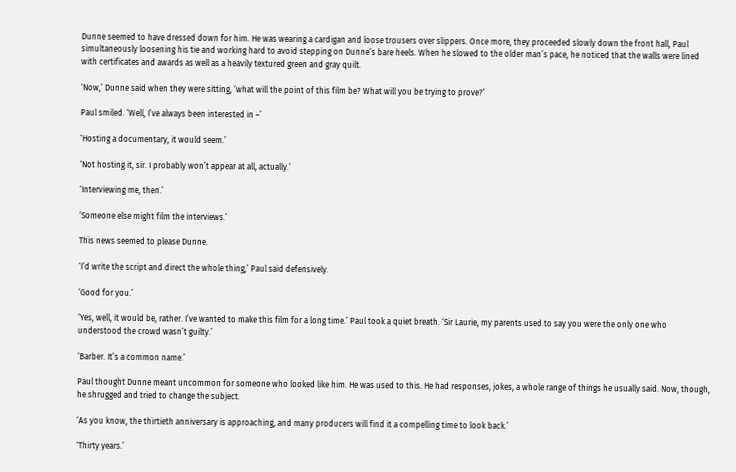Dunne seemed to have dressed down for him. He was wearing a cardigan and loose trousers over slippers. Once more, they proceeded slowly down the front hall, Paul simultaneously loosening his tie and working hard to avoid stepping on Dunne’s bare heels. When he slowed to the older man’s pace, he noticed that the walls were lined with certificates and awards as well as a heavily textured green and gray quilt.

‘Now,’ Dunne said when they were sitting, ‘what will the point of this film be? What will you be trying to prove?’

Paul smiled. ‘Well, I’ve always been interested in –’

‘Hosting a documentary, it would seem.’

‘Not hosting it, sir. I probably won’t appear at all, actually.’

‘Interviewing me, then.’

‘Someone else might film the interviews.’

This news seemed to please Dunne.

‘I’d write the script and direct the whole thing,’ Paul said defensively.

‘Good for you.’

‘Yes, well, it would be, rather. I’ve wanted to make this film for a long time.’ Paul took a quiet breath. ‘Sir Laurie, my parents used to say you were the only one who understood the crowd wasn’t guilty.’

‘Barber. It’s a common name.’

Paul thought Dunne meant uncommon for someone who looked like him. He was used to this. He had responses, jokes, a whole range of things he usually said. Now, though, he shrugged and tried to change the subject.

‘As you know, the thirtieth anniversary is approaching, and many producers will find it a compelling time to look back.’

‘Thirty years.’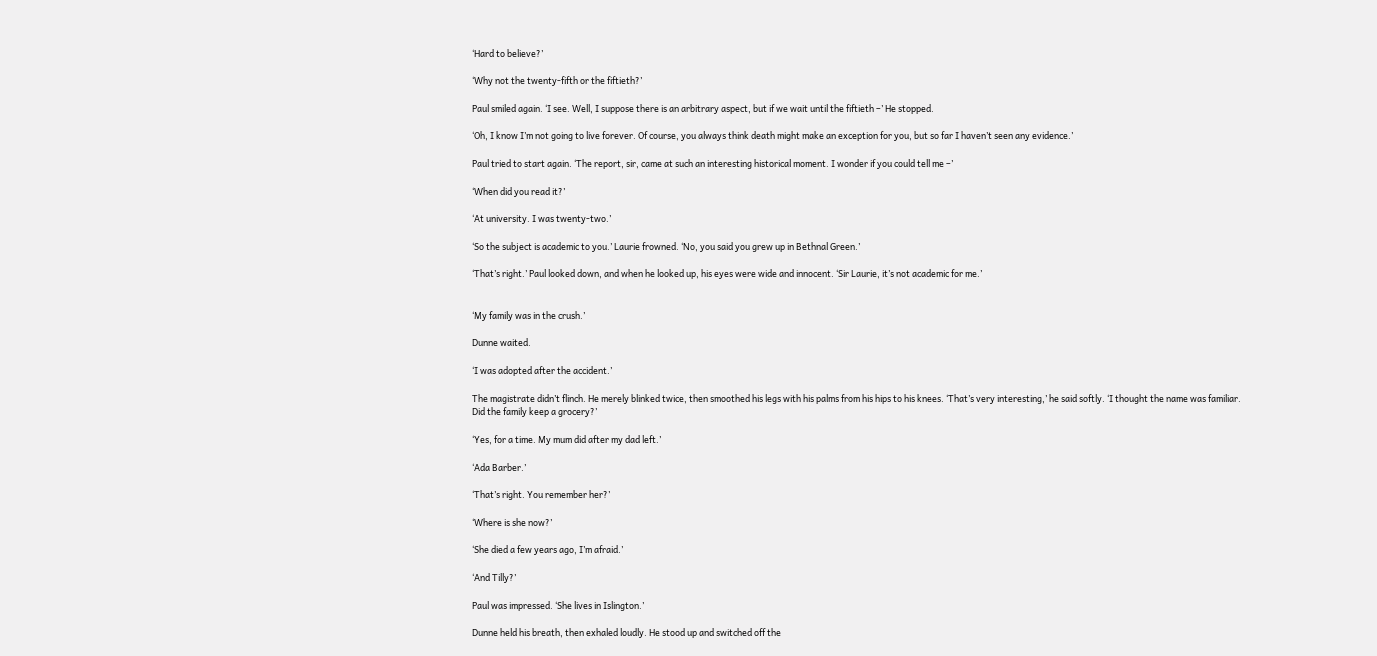‘Hard to believe?’

‘Why not the twenty-fifth or the fiftieth?’

Paul smiled again. ‘I see. Well, I suppose there is an arbitrary aspect, but if we wait until the fiftieth –’ He stopped.

‘Oh, I know I’m not going to live forever. Of course, you always think death might make an exception for you, but so far I haven’t seen any evidence.’

Paul tried to start again. ‘The report, sir, came at such an interesting historical moment. I wonder if you could tell me –’

‘When did you read it?’

‘At university. I was twenty-two.’

‘So the subject is academic to you.’ Laurie frowned. ‘No, you said you grew up in Bethnal Green.’

‘That’s right.’ Paul looked down, and when he looked up, his eyes were wide and innocent. ‘Sir Laurie, it’s not academic for me.’


‘My family was in the crush.’

Dunne waited.

‘I was adopted after the accident.’

The magistrate didn’t flinch. He merely blinked twice, then smoothed his legs with his palms from his hips to his knees. ‘That’s very interesting,’ he said softly. ‘I thought the name was familiar. Did the family keep a grocery?’

‘Yes, for a time. My mum did after my dad left.’

‘Ada Barber.’

‘That’s right. You remember her?’

‘Where is she now?’

‘She died a few years ago, I’m afraid.’

‘And Tilly?’

Paul was impressed. ‘She lives in Islington.’

Dunne held his breath, then exhaled loudly. He stood up and switched off the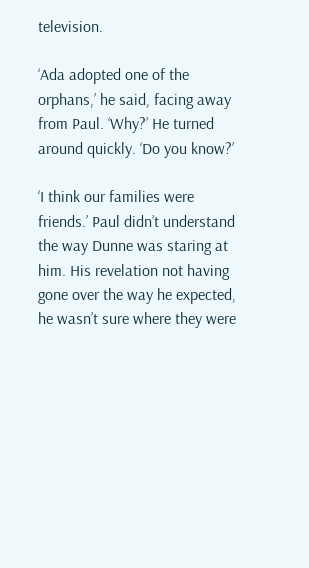television.

‘Ada adopted one of the orphans,’ he said, facing away from Paul. ‘Why?’ He turned around quickly. ‘Do you know?’

‘I think our families were friends.’ Paul didn’t understand the way Dunne was staring at him. His revelation not having gone over the way he expected, he wasn’t sure where they were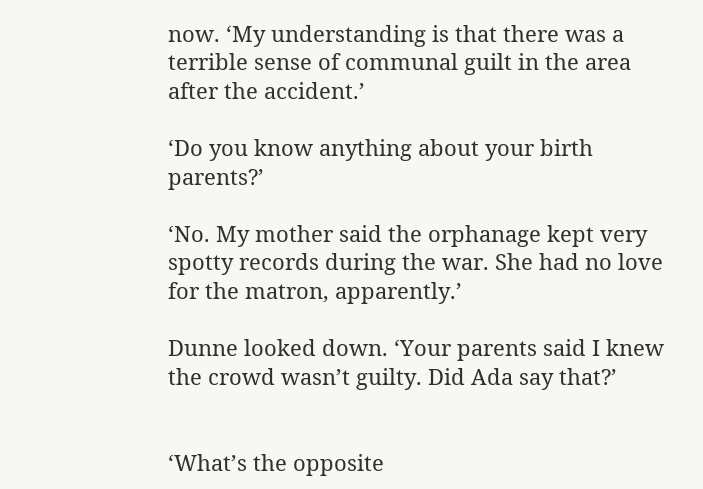now. ‘My understanding is that there was a terrible sense of communal guilt in the area after the accident.’

‘Do you know anything about your birth parents?’

‘No. My mother said the orphanage kept very spotty records during the war. She had no love for the matron, apparently.’

Dunne looked down. ‘Your parents said I knew the crowd wasn’t guilty. Did Ada say that?’


‘What’s the opposite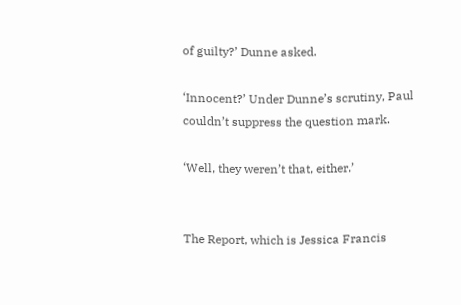of guilty?’ Dunne asked.

‘Innocent?’ Under Dunne’s scrutiny, Paul couldn’t suppress the question mark.

‘Well, they weren’t that, either.’


The Report, which is Jessica Francis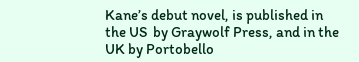Kane’s debut novel, is published in the US  by Graywolf Press, and in the UK by Portobello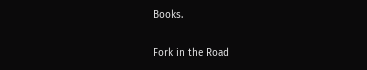Books.

Fork in the Road